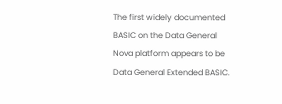The first widely documented BASIC on the Data General Nova platform appears to be Data General Extended BASIC.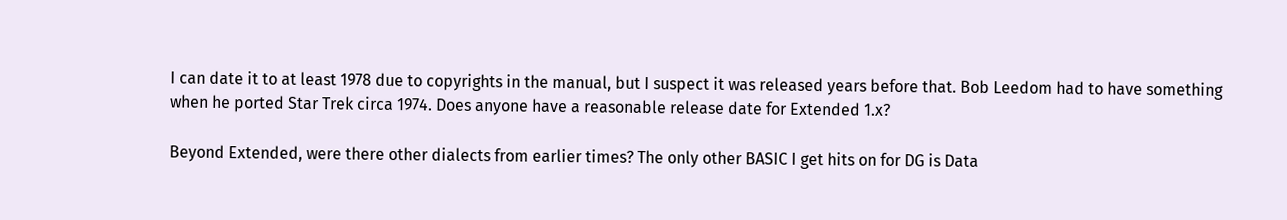I can date it to at least 1978 due to copyrights in the manual, but I suspect it was released years before that. Bob Leedom had to have something when he ported Star Trek circa 1974. Does anyone have a reasonable release date for Extended 1.x?

Beyond Extended, were there other dialects from earlier times? The only other BASIC I get hits on for DG is Data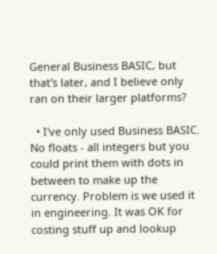General Business BASIC, but that's later, and I believe only ran on their larger platforms?

  • I've only used Business BASIC. No floats - all integers but you could print them with dots in between to make up the currency. Problem is we used it in engineering. It was OK for costing stuff up and lookup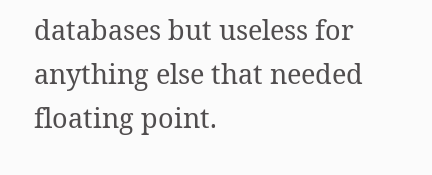databases but useless for anything else that needed floating point.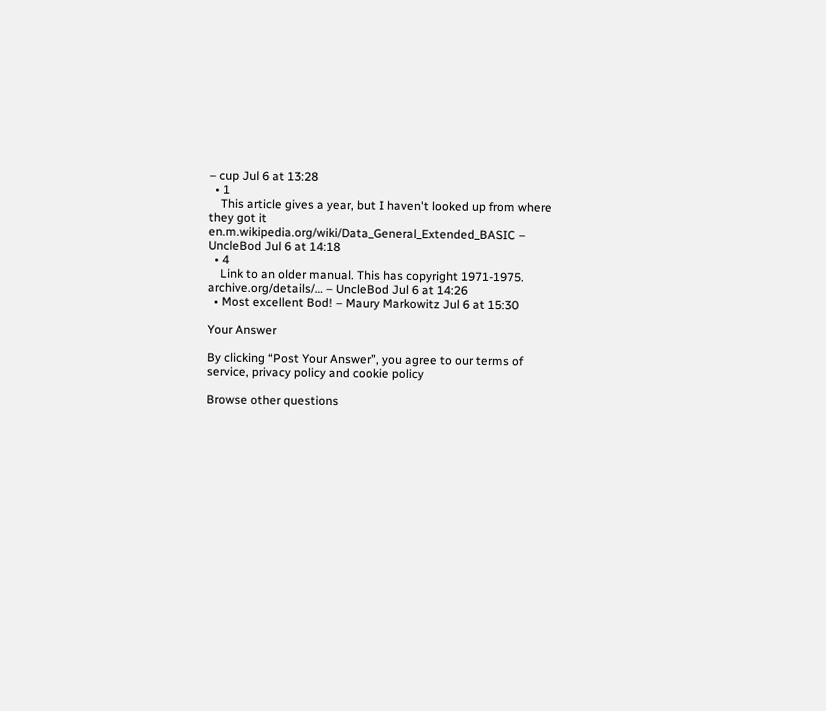– cup Jul 6 at 13:28
  • 1
    This article gives a year, but I haven't looked up from where they got it en.m.wikipedia.org/wiki/Data_General_Extended_BASIC – UncleBod Jul 6 at 14:18
  • 4
    Link to an older manual. This has copyright 1971-1975. archive.org/details/… – UncleBod Jul 6 at 14:26
  • Most excellent Bod! – Maury Markowitz Jul 6 at 15:30

Your Answer

By clicking “Post Your Answer”, you agree to our terms of service, privacy policy and cookie policy

Browse other questions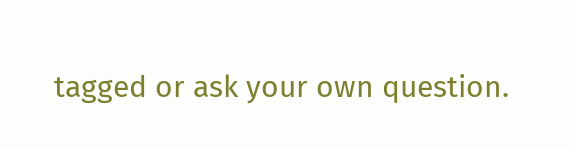tagged or ask your own question.